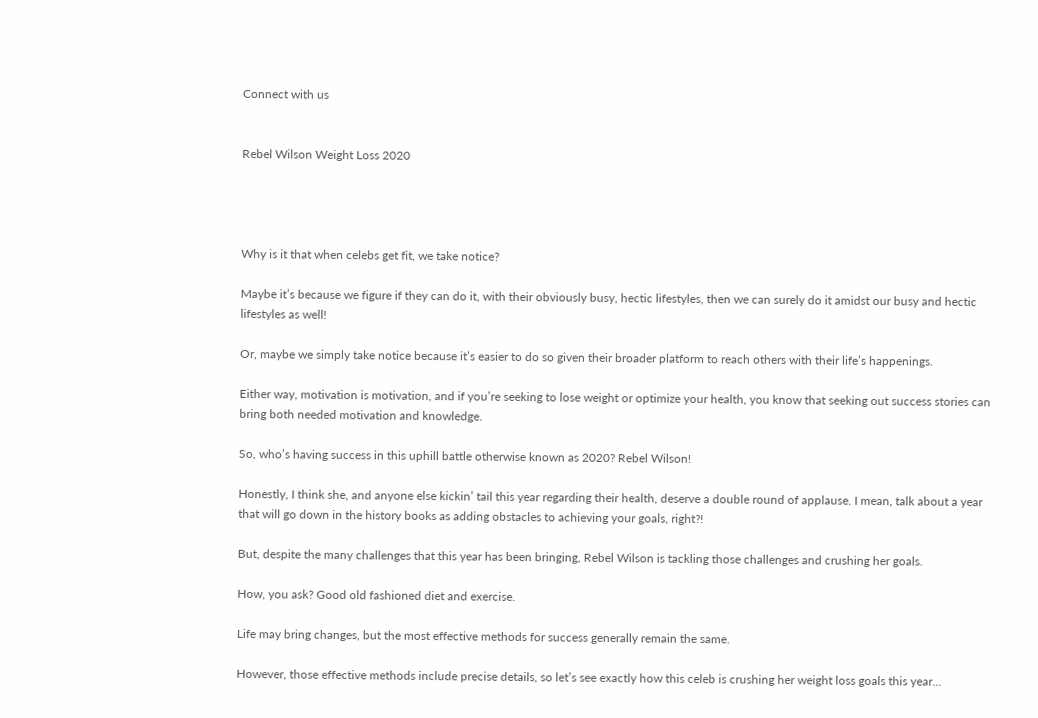Connect with us


Rebel Wilson Weight Loss 2020




Why is it that when celebs get fit, we take notice?

Maybe it’s because we figure if they can do it, with their obviously busy, hectic lifestyles, then we can surely do it amidst our busy and hectic lifestyles as well!

Or, maybe we simply take notice because it’s easier to do so given their broader platform to reach others with their life’s happenings.

Either way, motivation is motivation, and if you’re seeking to lose weight or optimize your health, you know that seeking out success stories can bring both needed motivation and knowledge.

So, who’s having success in this uphill battle otherwise known as 2020? Rebel Wilson!

Honestly, I think she, and anyone else kickin’ tail this year regarding their health, deserve a double round of applause. I mean, talk about a year that will go down in the history books as adding obstacles to achieving your goals, right?!

But, despite the many challenges that this year has been bringing, Rebel Wilson is tackling those challenges and crushing her goals.

How, you ask? Good old fashioned diet and exercise.

Life may bring changes, but the most effective methods for success generally remain the same.

However, those effective methods include precise details, so let’s see exactly how this celeb is crushing her weight loss goals this year…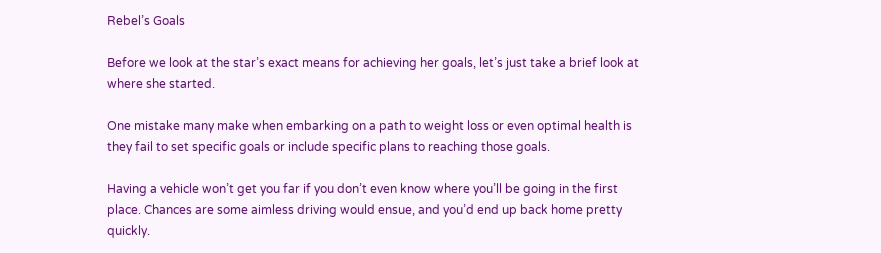Rebel’s Goals

Before we look at the star’s exact means for achieving her goals, let’s just take a brief look at where she started.

One mistake many make when embarking on a path to weight loss or even optimal health is they fail to set specific goals or include specific plans to reaching those goals.

Having a vehicle won’t get you far if you don’t even know where you’ll be going in the first place. Chances are some aimless driving would ensue, and you’d end up back home pretty quickly.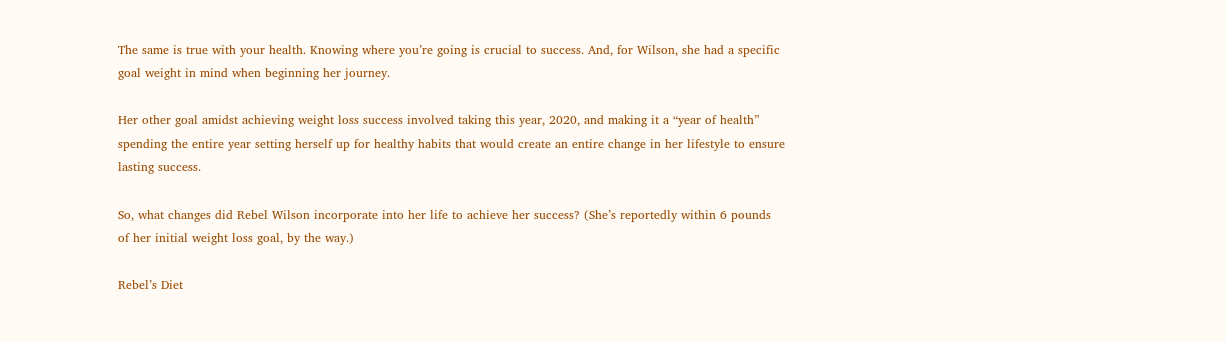The same is true with your health. Knowing where you’re going is crucial to success. And, for Wilson, she had a specific goal weight in mind when beginning her journey.

Her other goal amidst achieving weight loss success involved taking this year, 2020, and making it a “year of health” spending the entire year setting herself up for healthy habits that would create an entire change in her lifestyle to ensure lasting success.

So, what changes did Rebel Wilson incorporate into her life to achieve her success? (She’s reportedly within 6 pounds of her initial weight loss goal, by the way.)

Rebel’s Diet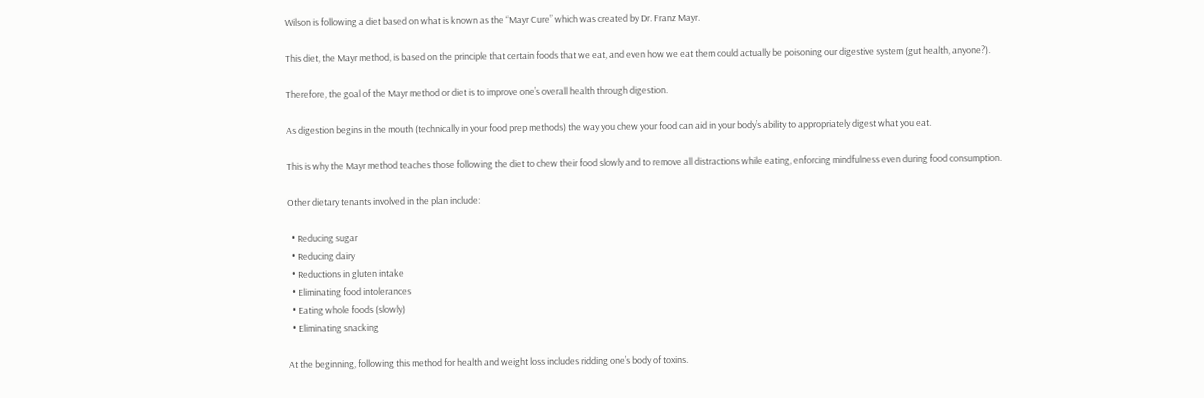Wilson is following a diet based on what is known as the “Mayr Cure” which was created by Dr. Franz Mayr.

This diet, the Mayr method, is based on the principle that certain foods that we eat, and even how we eat them could actually be poisoning our digestive system (gut health, anyone?).

Therefore, the goal of the Mayr method or diet is to improve one’s overall health through digestion.

As digestion begins in the mouth (technically in your food prep methods) the way you chew your food can aid in your body’s ability to appropriately digest what you eat.

This is why the Mayr method teaches those following the diet to chew their food slowly and to remove all distractions while eating, enforcing mindfulness even during food consumption.

Other dietary tenants involved in the plan include:

  • Reducing sugar
  • Reducing dairy
  • Reductions in gluten intake
  • Eliminating food intolerances
  • Eating whole foods (slowly)
  • Eliminating snacking

At the beginning, following this method for health and weight loss includes ridding one’s body of toxins.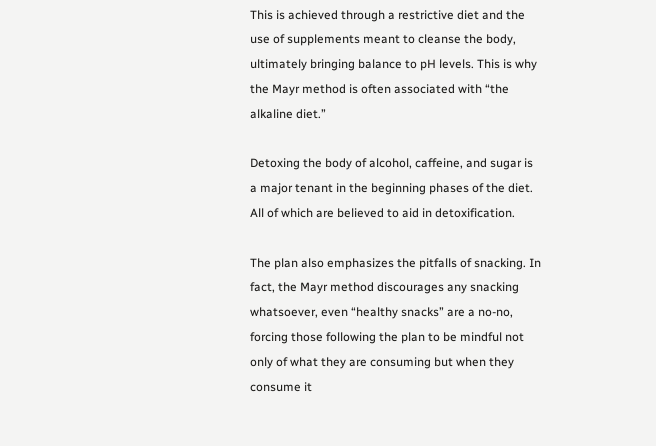This is achieved through a restrictive diet and the use of supplements meant to cleanse the body, ultimately bringing balance to pH levels. This is why the Mayr method is often associated with “the alkaline diet.”

Detoxing the body of alcohol, caffeine, and sugar is a major tenant in the beginning phases of the diet. All of which are believed to aid in detoxification.

The plan also emphasizes the pitfalls of snacking. In fact, the Mayr method discourages any snacking whatsoever, even “healthy snacks” are a no-no, forcing those following the plan to be mindful not only of what they are consuming but when they consume it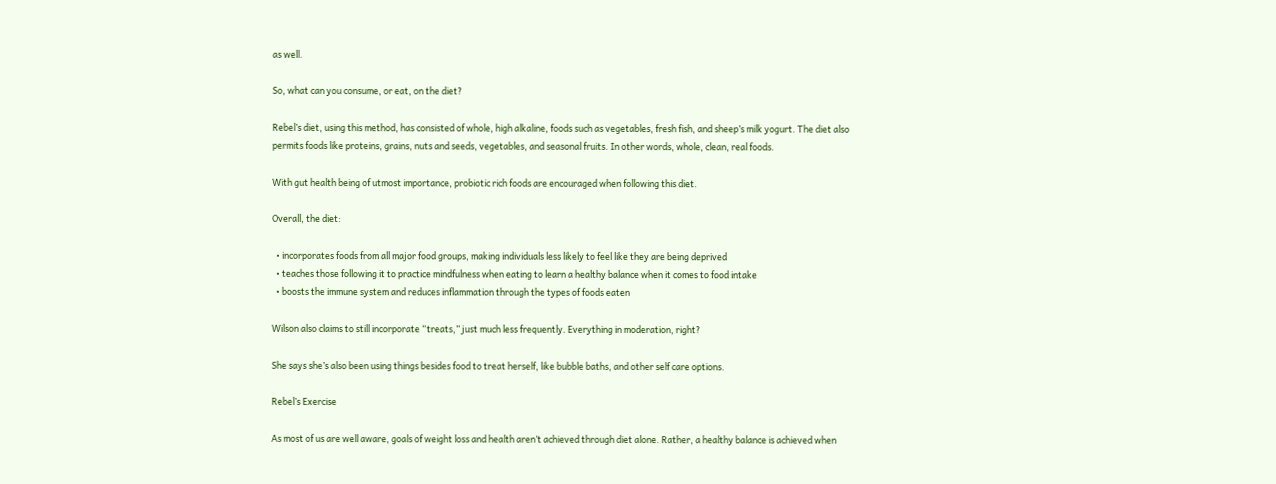as well.

So, what can you consume, or eat, on the diet?

Rebel’s diet, using this method, has consisted of whole, high alkaline, foods such as vegetables, fresh fish, and sheep’s milk yogurt. The diet also permits foods like proteins, grains, nuts and seeds, vegetables, and seasonal fruits. In other words, whole, clean, real foods.

With gut health being of utmost importance, probiotic rich foods are encouraged when following this diet.

Overall, the diet:

  • incorporates foods from all major food groups, making individuals less likely to feel like they are being deprived
  • teaches those following it to practice mindfulness when eating to learn a healthy balance when it comes to food intake
  • boosts the immune system and reduces inflammation through the types of foods eaten

Wilson also claims to still incorporate “treats,” just much less frequently. Everything in moderation, right?

She says she’s also been using things besides food to treat herself, like bubble baths, and other self care options.

Rebel’s Exercise

As most of us are well aware, goals of weight loss and health aren’t achieved through diet alone. Rather, a healthy balance is achieved when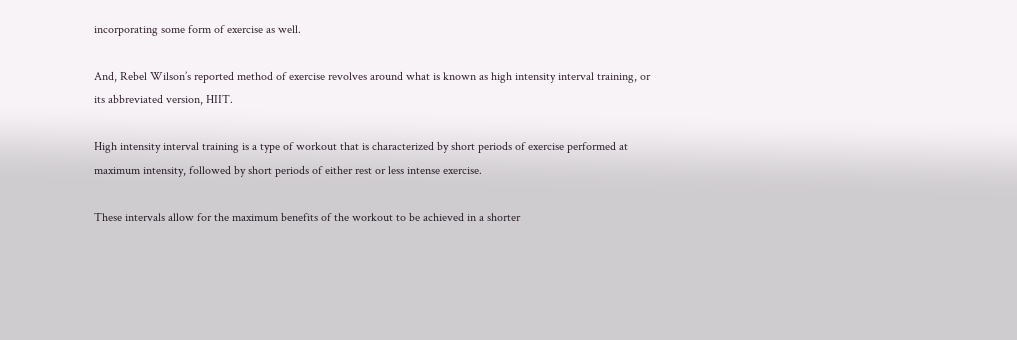incorporating some form of exercise as well.

And, Rebel Wilson’s reported method of exercise revolves around what is known as high intensity interval training, or its abbreviated version, HIIT.

High intensity interval training is a type of workout that is characterized by short periods of exercise performed at maximum intensity, followed by short periods of either rest or less intense exercise.

These intervals allow for the maximum benefits of the workout to be achieved in a shorter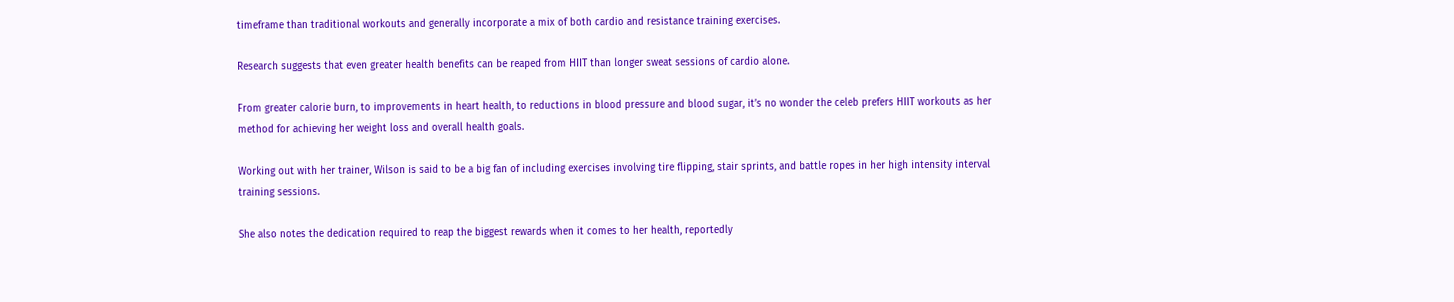timeframe than traditional workouts and generally incorporate a mix of both cardio and resistance training exercises.

Research suggests that even greater health benefits can be reaped from HIIT than longer sweat sessions of cardio alone.

From greater calorie burn, to improvements in heart health, to reductions in blood pressure and blood sugar, it’s no wonder the celeb prefers HIIT workouts as her method for achieving her weight loss and overall health goals.

Working out with her trainer, Wilson is said to be a big fan of including exercises involving tire flipping, stair sprints, and battle ropes in her high intensity interval training sessions.

She also notes the dedication required to reap the biggest rewards when it comes to her health, reportedly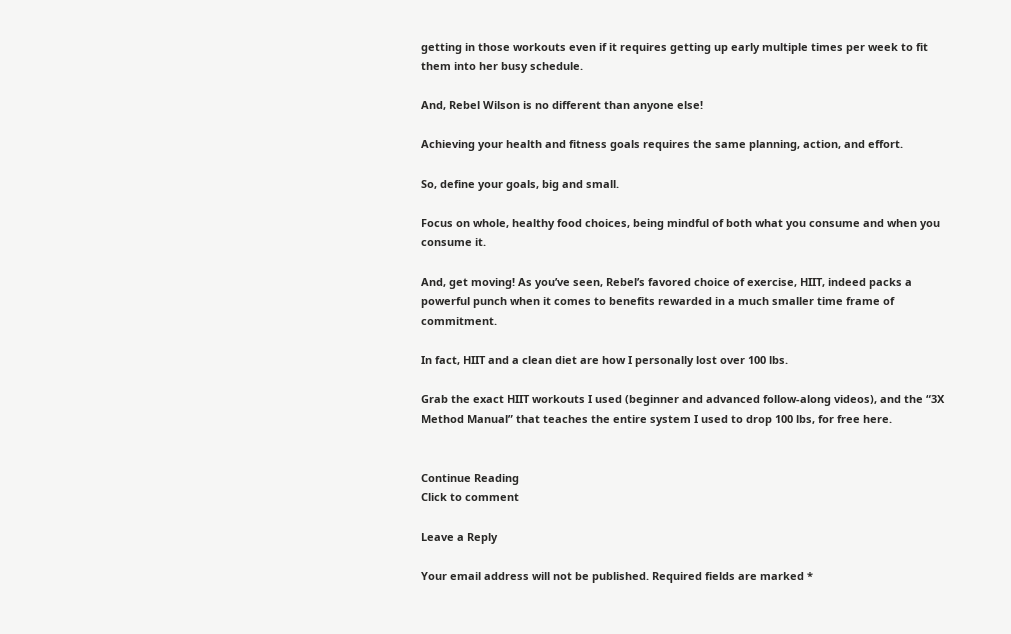getting in those workouts even if it requires getting up early multiple times per week to fit them into her busy schedule.

And, Rebel Wilson is no different than anyone else!

Achieving your health and fitness goals requires the same planning, action, and effort.

So, define your goals, big and small.

Focus on whole, healthy food choices, being mindful of both what you consume and when you consume it.

And, get moving! As you’ve seen, Rebel’s favored choice of exercise, HIIT, indeed packs a powerful punch when it comes to benefits rewarded in a much smaller time frame of commitment.

In fact, HIIT and a clean diet are how I personally lost over 100 lbs.

Grab the exact HIIT workouts I used (beginner and advanced follow-along videos), and the “3X Method Manual” that teaches the entire system I used to drop 100 lbs, for free here.


Continue Reading
Click to comment

Leave a Reply

Your email address will not be published. Required fields are marked *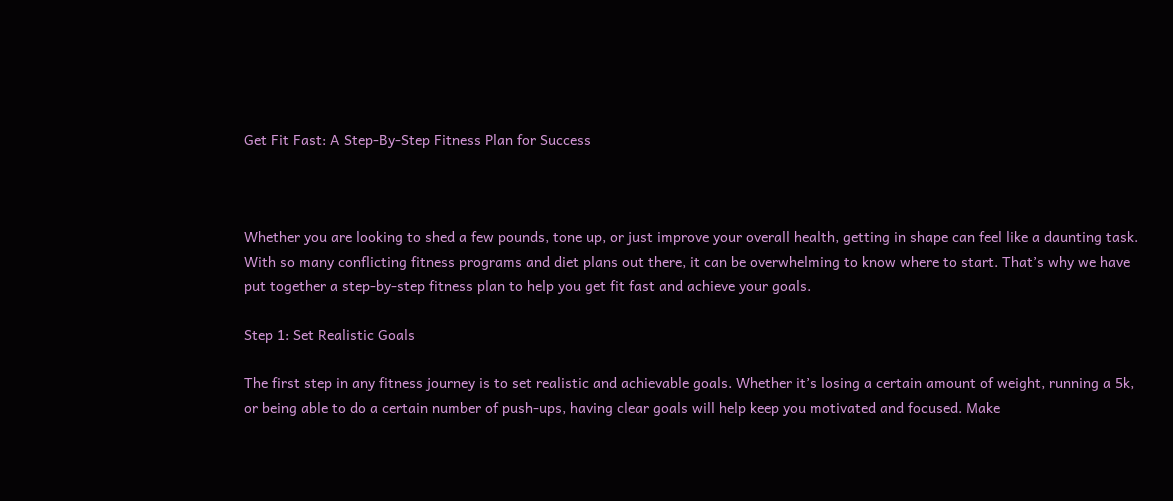Get Fit Fast: A Step-By-Step Fitness Plan for Success



Whether you are looking to shed a few pounds, tone up, or just improve your overall health, getting in shape can feel like a daunting task. With so many conflicting fitness programs and diet plans out there, it can be overwhelming to know where to start. That’s why we have put together a step-by-step fitness plan to help you get fit fast and achieve your goals.

Step 1: Set Realistic Goals

The first step in any fitness journey is to set realistic and achievable goals. Whether it’s losing a certain amount of weight, running a 5k, or being able to do a certain number of push-ups, having clear goals will help keep you motivated and focused. Make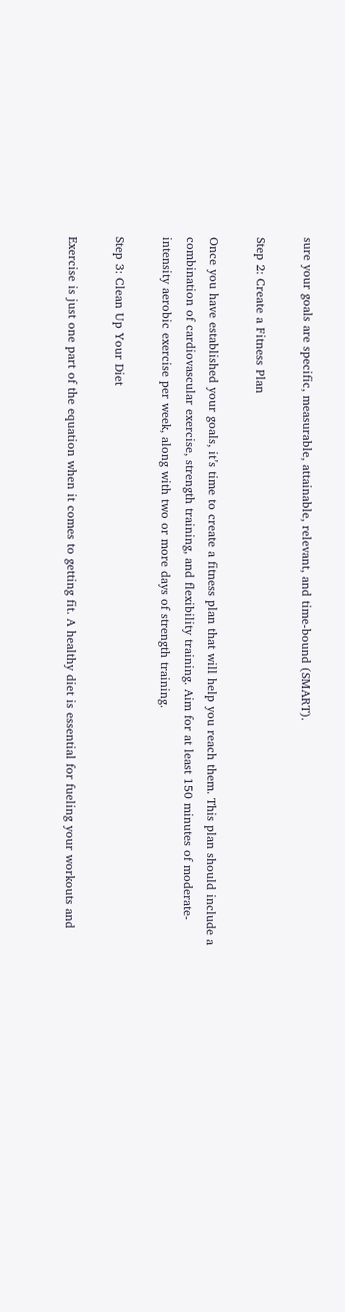sure your goals are specific, measurable, attainable, relevant, and time-bound (SMART).

Step 2: Create a Fitness Plan

Once you have established your goals, it’s time to create a fitness plan that will help you reach them. This plan should include a combination of cardiovascular exercise, strength training, and flexibility training. Aim for at least 150 minutes of moderate-intensity aerobic exercise per week, along with two or more days of strength training.

Step 3: Clean Up Your Diet

Exercise is just one part of the equation when it comes to getting fit. A healthy diet is essential for fueling your workouts and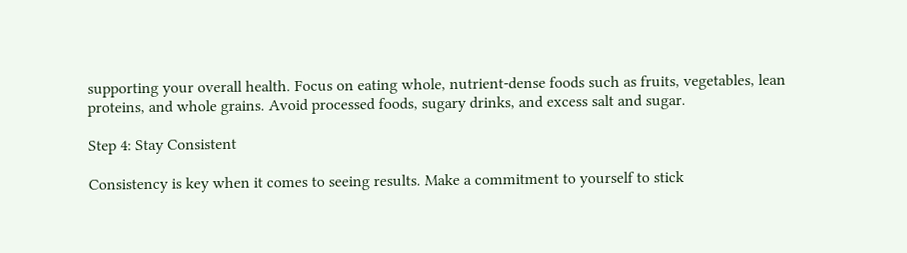supporting your overall health. Focus on eating whole, nutrient-dense foods such as fruits, vegetables, lean proteins, and whole grains. Avoid processed foods, sugary drinks, and excess salt and sugar.

Step 4: Stay Consistent

Consistency is key when it comes to seeing results. Make a commitment to yourself to stick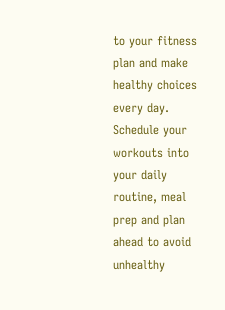to your fitness plan and make healthy choices every day. Schedule your workouts into your daily routine, meal prep and plan ahead to avoid unhealthy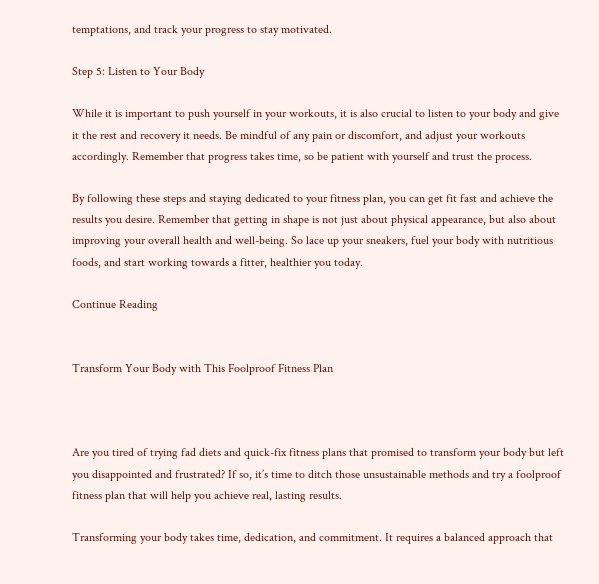temptations, and track your progress to stay motivated.

Step 5: Listen to Your Body

While it is important to push yourself in your workouts, it is also crucial to listen to your body and give it the rest and recovery it needs. Be mindful of any pain or discomfort, and adjust your workouts accordingly. Remember that progress takes time, so be patient with yourself and trust the process.

By following these steps and staying dedicated to your fitness plan, you can get fit fast and achieve the results you desire. Remember that getting in shape is not just about physical appearance, but also about improving your overall health and well-being. So lace up your sneakers, fuel your body with nutritious foods, and start working towards a fitter, healthier you today.

Continue Reading


Transform Your Body with This Foolproof Fitness Plan



Are you tired of trying fad diets and quick-fix fitness plans that promised to transform your body but left you disappointed and frustrated? If so, it’s time to ditch those unsustainable methods and try a foolproof fitness plan that will help you achieve real, lasting results.

Transforming your body takes time, dedication, and commitment. It requires a balanced approach that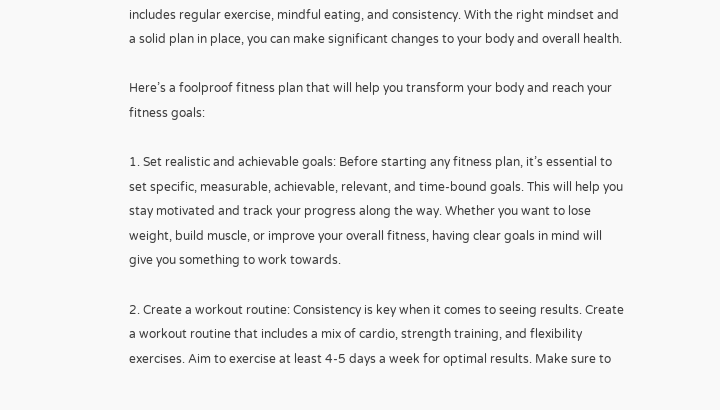includes regular exercise, mindful eating, and consistency. With the right mindset and a solid plan in place, you can make significant changes to your body and overall health.

Here’s a foolproof fitness plan that will help you transform your body and reach your fitness goals:

1. Set realistic and achievable goals: Before starting any fitness plan, it’s essential to set specific, measurable, achievable, relevant, and time-bound goals. This will help you stay motivated and track your progress along the way. Whether you want to lose weight, build muscle, or improve your overall fitness, having clear goals in mind will give you something to work towards.

2. Create a workout routine: Consistency is key when it comes to seeing results. Create a workout routine that includes a mix of cardio, strength training, and flexibility exercises. Aim to exercise at least 4-5 days a week for optimal results. Make sure to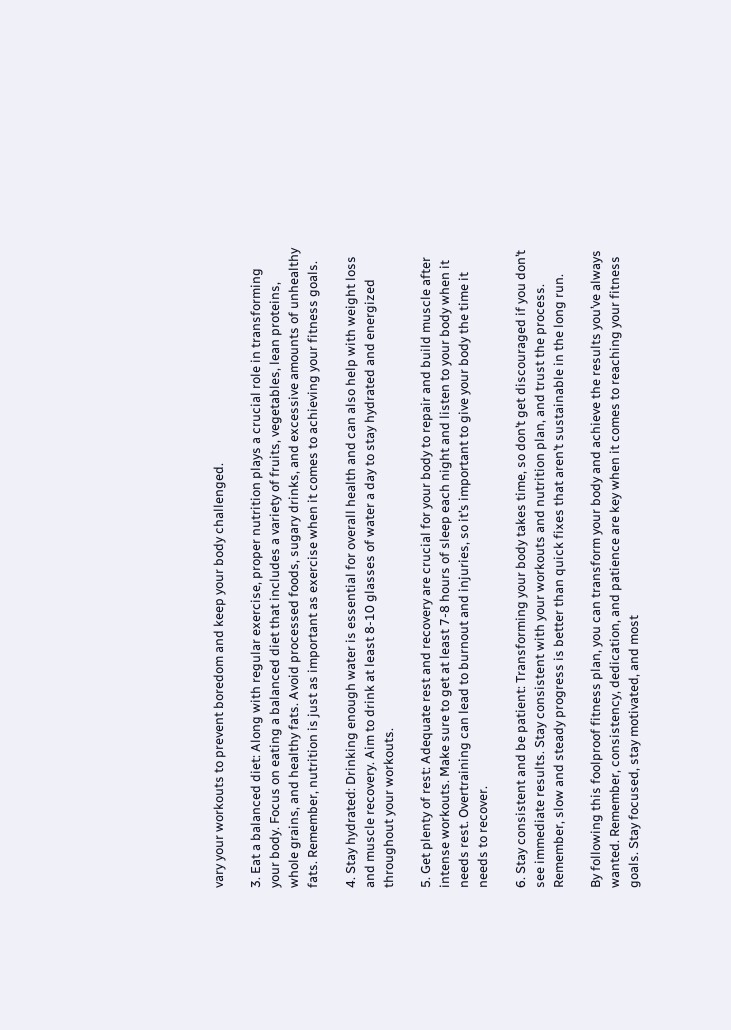vary your workouts to prevent boredom and keep your body challenged.

3. Eat a balanced diet: Along with regular exercise, proper nutrition plays a crucial role in transforming your body. Focus on eating a balanced diet that includes a variety of fruits, vegetables, lean proteins, whole grains, and healthy fats. Avoid processed foods, sugary drinks, and excessive amounts of unhealthy fats. Remember, nutrition is just as important as exercise when it comes to achieving your fitness goals.

4. Stay hydrated: Drinking enough water is essential for overall health and can also help with weight loss and muscle recovery. Aim to drink at least 8-10 glasses of water a day to stay hydrated and energized throughout your workouts.

5. Get plenty of rest: Adequate rest and recovery are crucial for your body to repair and build muscle after intense workouts. Make sure to get at least 7-8 hours of sleep each night and listen to your body when it needs rest. Overtraining can lead to burnout and injuries, so it’s important to give your body the time it needs to recover.

6. Stay consistent and be patient: Transforming your body takes time, so don’t get discouraged if you don’t see immediate results. Stay consistent with your workouts and nutrition plan, and trust the process. Remember, slow and steady progress is better than quick fixes that aren’t sustainable in the long run.

By following this foolproof fitness plan, you can transform your body and achieve the results you’ve always wanted. Remember, consistency, dedication, and patience are key when it comes to reaching your fitness goals. Stay focused, stay motivated, and most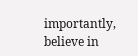importantly, believe in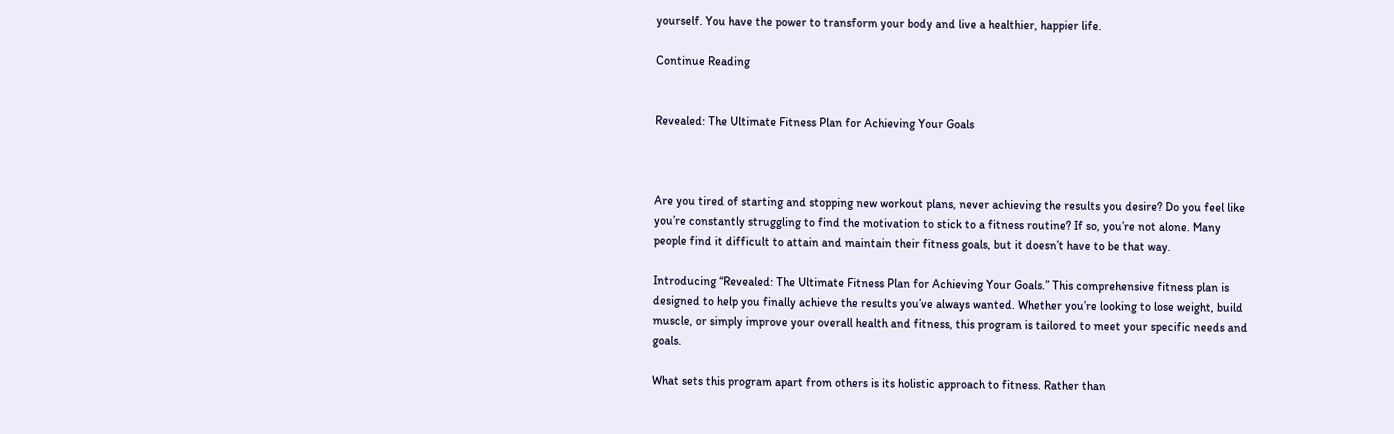yourself. You have the power to transform your body and live a healthier, happier life.

Continue Reading


Revealed: The Ultimate Fitness Plan for Achieving Your Goals



Are you tired of starting and stopping new workout plans, never achieving the results you desire? Do you feel like you’re constantly struggling to find the motivation to stick to a fitness routine? If so, you’re not alone. Many people find it difficult to attain and maintain their fitness goals, but it doesn’t have to be that way.

Introducing “Revealed: The Ultimate Fitness Plan for Achieving Your Goals.” This comprehensive fitness plan is designed to help you finally achieve the results you’ve always wanted. Whether you’re looking to lose weight, build muscle, or simply improve your overall health and fitness, this program is tailored to meet your specific needs and goals.

What sets this program apart from others is its holistic approach to fitness. Rather than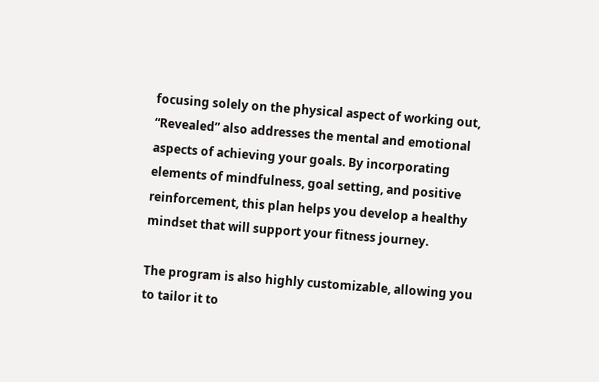focusing solely on the physical aspect of working out, “Revealed” also addresses the mental and emotional aspects of achieving your goals. By incorporating elements of mindfulness, goal setting, and positive reinforcement, this plan helps you develop a healthy mindset that will support your fitness journey.

The program is also highly customizable, allowing you to tailor it to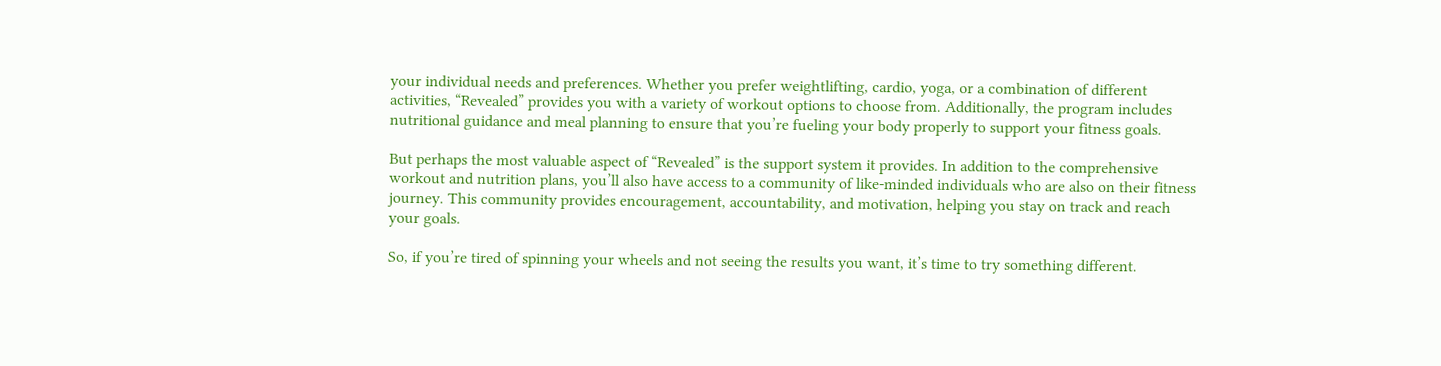your individual needs and preferences. Whether you prefer weightlifting, cardio, yoga, or a combination of different activities, “Revealed” provides you with a variety of workout options to choose from. Additionally, the program includes nutritional guidance and meal planning to ensure that you’re fueling your body properly to support your fitness goals.

But perhaps the most valuable aspect of “Revealed” is the support system it provides. In addition to the comprehensive workout and nutrition plans, you’ll also have access to a community of like-minded individuals who are also on their fitness journey. This community provides encouragement, accountability, and motivation, helping you stay on track and reach your goals.

So, if you’re tired of spinning your wheels and not seeing the results you want, it’s time to try something different.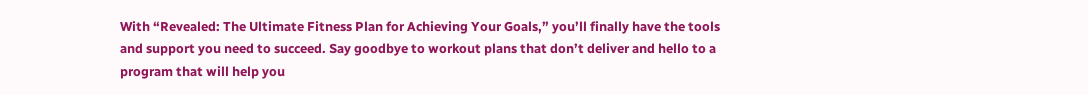With “Revealed: The Ultimate Fitness Plan for Achieving Your Goals,” you’ll finally have the tools and support you need to succeed. Say goodbye to workout plans that don’t deliver and hello to a program that will help you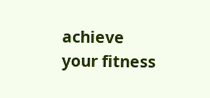achieve your fitness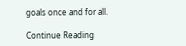goals once and for all.

Continue Reading